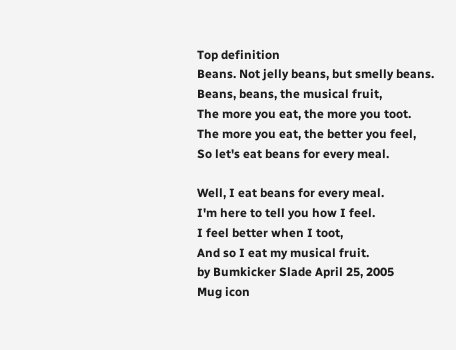Top definition
Beans. Not jelly beans, but smelly beans.
Beans, beans, the musical fruit,
The more you eat, the more you toot.
The more you eat, the better you feel,
So let's eat beans for every meal.

Well, I eat beans for every meal.
I'm here to tell you how I feel.
I feel better when I toot,
And so I eat my musical fruit.
by Bumkicker Slade April 25, 2005
Mug icon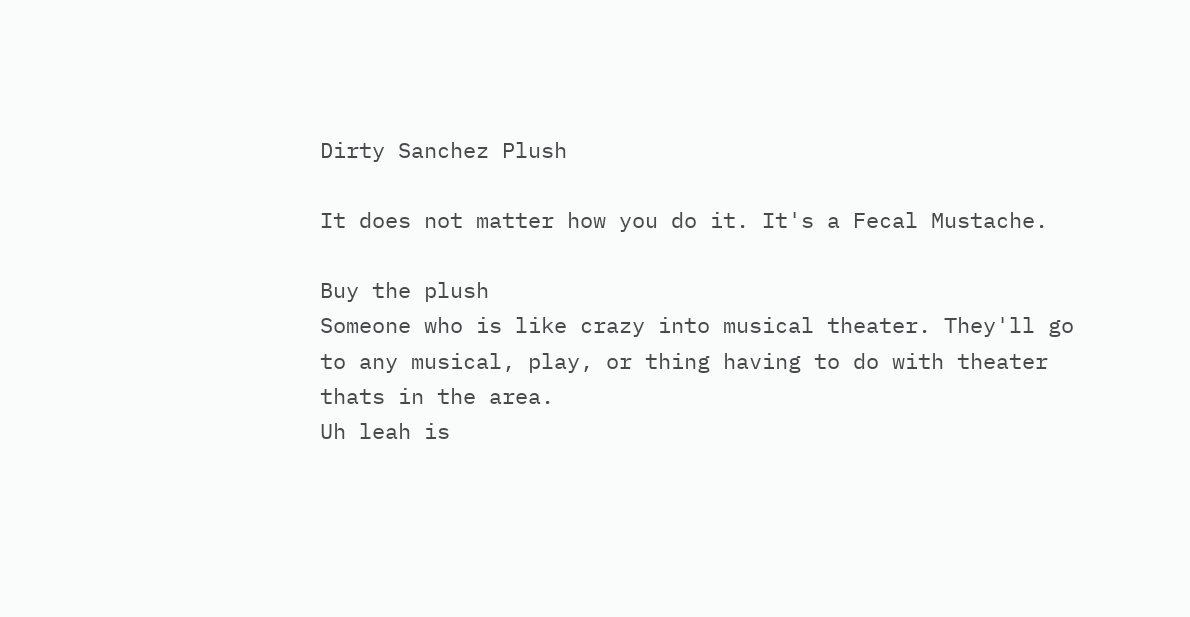Dirty Sanchez Plush

It does not matter how you do it. It's a Fecal Mustache.

Buy the plush
Someone who is like crazy into musical theater. They'll go to any musical, play, or thing having to do with theater thats in the area.
Uh leah is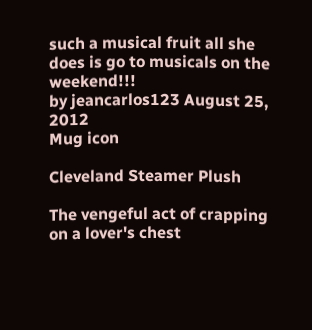such a musical fruit all she does is go to musicals on the weekend!!!
by jeancarlos123 August 25, 2012
Mug icon

Cleveland Steamer Plush

The vengeful act of crapping on a lover's chest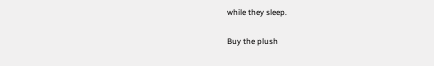while they sleep.

Buy the plush